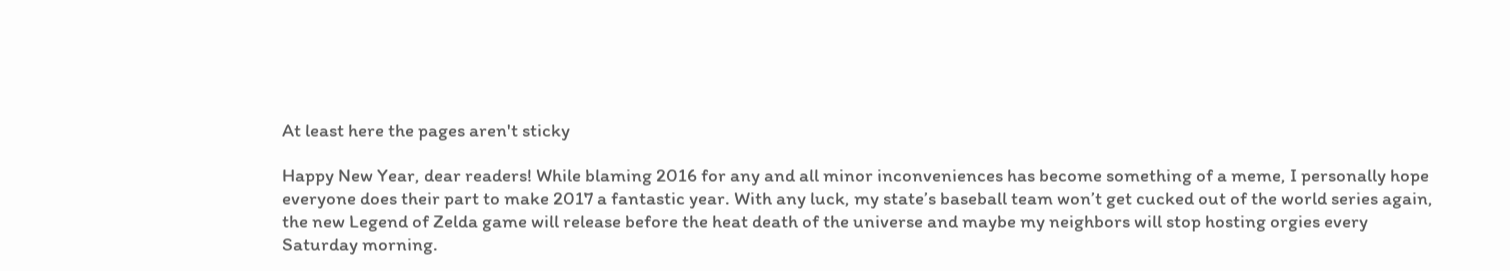At least here the pages aren't sticky

Happy New Year, dear readers! While blaming 2016 for any and all minor inconveniences has become something of a meme, I personally hope everyone does their part to make 2017 a fantastic year. With any luck, my state’s baseball team won’t get cucked out of the world series again, the new Legend of Zelda game will release before the heat death of the universe and maybe my neighbors will stop hosting orgies every Saturday morning.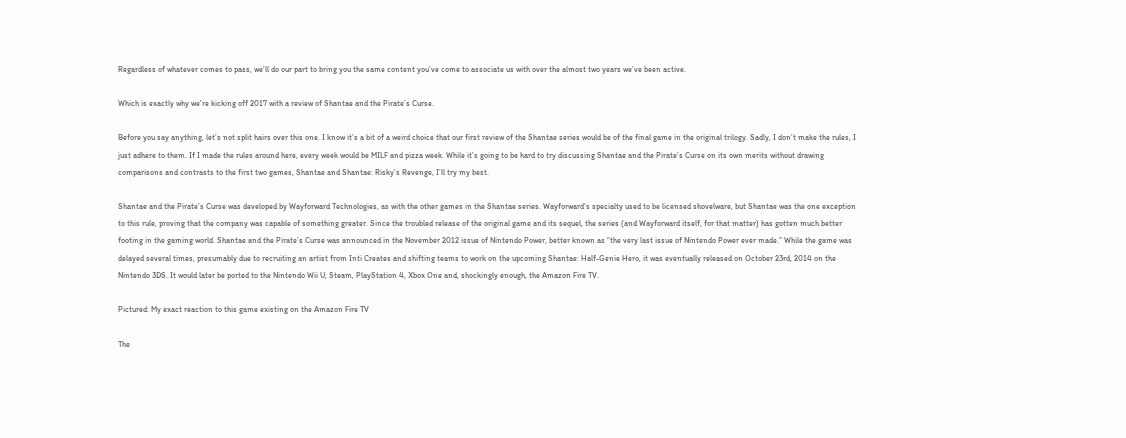Regardless of whatever comes to pass, we’ll do our part to bring you the same content you’ve come to associate us with over the almost two years we’ve been active.

Which is exactly why we’re kicking off 2017 with a review of Shantae and the Pirate’s Curse.

Before you say anything, let’s not split hairs over this one. I know it’s a bit of a weird choice that our first review of the Shantae series would be of the final game in the original trilogy. Sadly, I don’t make the rules, I just adhere to them. If I made the rules around here, every week would be MILF and pizza week. While it’s going to be hard to try discussing Shantae and the Pirate’s Curse on its own merits without drawing comparisons and contrasts to the first two games, Shantae and Shantae: Risky’s Revenge, I’ll try my best.

Shantae and the Pirate’s Curse was developed by Wayforward Technologies, as with the other games in the Shantae series. Wayforward’s specialty used to be licensed shovelware, but Shantae was the one exception to this rule, proving that the company was capable of something greater. Since the troubled release of the original game and its sequel, the series (and Wayforward itself, for that matter) has gotten much better footing in the gaming world. Shantae and the Pirate’s Curse was announced in the November 2012 issue of Nintendo Power, better known as “the very last issue of Nintendo Power ever made.” While the game was delayed several times, presumably due to recruiting an artist from Inti Creates and shifting teams to work on the upcoming Shantae: Half-Genie Hero, it was eventually released on October 23rd, 2014 on the Nintendo 3DS. It would later be ported to the Nintendo Wii U, Steam, PlayStation 4, Xbox One and, shockingly enough, the Amazon Fire TV.

Pictured: My exact reaction to this game existing on the Amazon Fire TV

The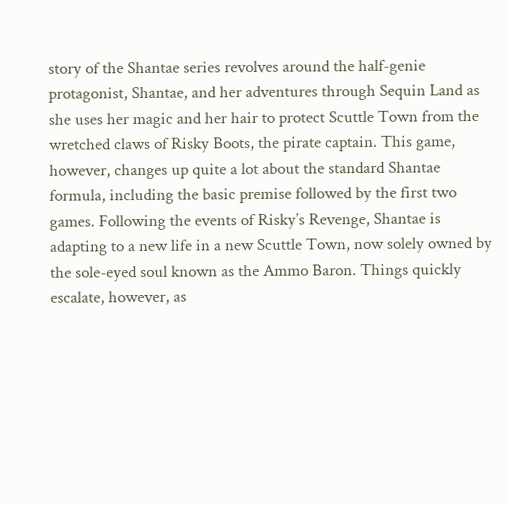story of the Shantae series revolves around the half-genie protagonist, Shantae, and her adventures through Sequin Land as she uses her magic and her hair to protect Scuttle Town from the wretched claws of Risky Boots, the pirate captain. This game, however, changes up quite a lot about the standard Shantae formula, including the basic premise followed by the first two games. Following the events of Risky’s Revenge, Shantae is adapting to a new life in a new Scuttle Town, now solely owned by the sole-eyed soul known as the Ammo Baron. Things quickly escalate, however, as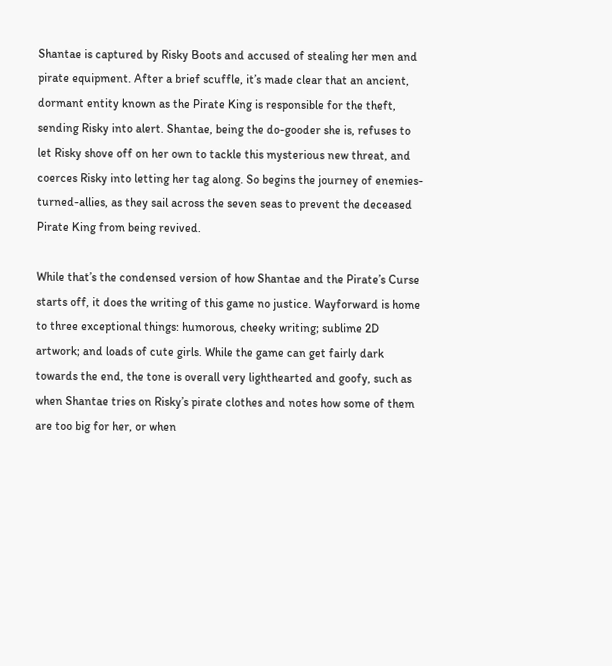Shantae is captured by Risky Boots and accused of stealing her men and pirate equipment. After a brief scuffle, it’s made clear that an ancient, dormant entity known as the Pirate King is responsible for the theft, sending Risky into alert. Shantae, being the do-gooder she is, refuses to let Risky shove off on her own to tackle this mysterious new threat, and coerces Risky into letting her tag along. So begins the journey of enemies-turned-allies, as they sail across the seven seas to prevent the deceased Pirate King from being revived.

While that’s the condensed version of how Shantae and the Pirate’s Curse starts off, it does the writing of this game no justice. Wayforward is home to three exceptional things: humorous, cheeky writing; sublime 2D artwork; and loads of cute girls. While the game can get fairly dark towards the end, the tone is overall very lighthearted and goofy, such as when Shantae tries on Risky’s pirate clothes and notes how some of them are too big for her, or when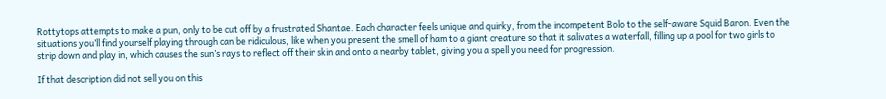Rottytops attempts to make a pun, only to be cut off by a frustrated Shantae. Each character feels unique and quirky, from the incompetent Bolo to the self-aware Squid Baron. Even the situations you’ll find yourself playing through can be ridiculous, like when you present the smell of ham to a giant creature so that it salivates a waterfall, filling up a pool for two girls to strip down and play in, which causes the sun’s rays to reflect off their skin and onto a nearby tablet, giving you a spell you need for progression.

If that description did not sell you on this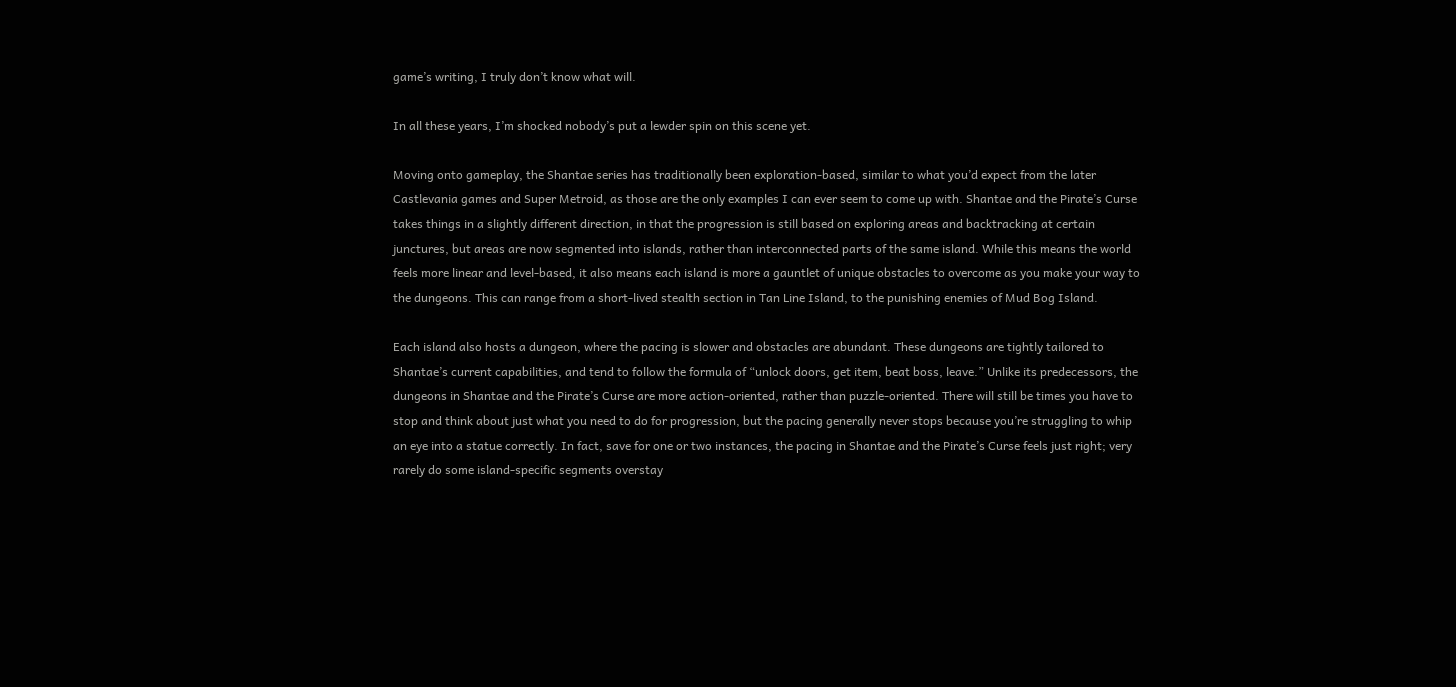game’s writing, I truly don’t know what will.

In all these years, I’m shocked nobody’s put a lewder spin on this scene yet.

Moving onto gameplay, the Shantae series has traditionally been exploration-based, similar to what you’d expect from the later Castlevania games and Super Metroid, as those are the only examples I can ever seem to come up with. Shantae and the Pirate’s Curse takes things in a slightly different direction, in that the progression is still based on exploring areas and backtracking at certain junctures, but areas are now segmented into islands, rather than interconnected parts of the same island. While this means the world feels more linear and level-based, it also means each island is more a gauntlet of unique obstacles to overcome as you make your way to the dungeons. This can range from a short-lived stealth section in Tan Line Island, to the punishing enemies of Mud Bog Island.

Each island also hosts a dungeon, where the pacing is slower and obstacles are abundant. These dungeons are tightly tailored to Shantae’s current capabilities, and tend to follow the formula of “unlock doors, get item, beat boss, leave.” Unlike its predecessors, the dungeons in Shantae and the Pirate’s Curse are more action-oriented, rather than puzzle-oriented. There will still be times you have to stop and think about just what you need to do for progression, but the pacing generally never stops because you’re struggling to whip an eye into a statue correctly. In fact, save for one or two instances, the pacing in Shantae and the Pirate’s Curse feels just right; very rarely do some island-specific segments overstay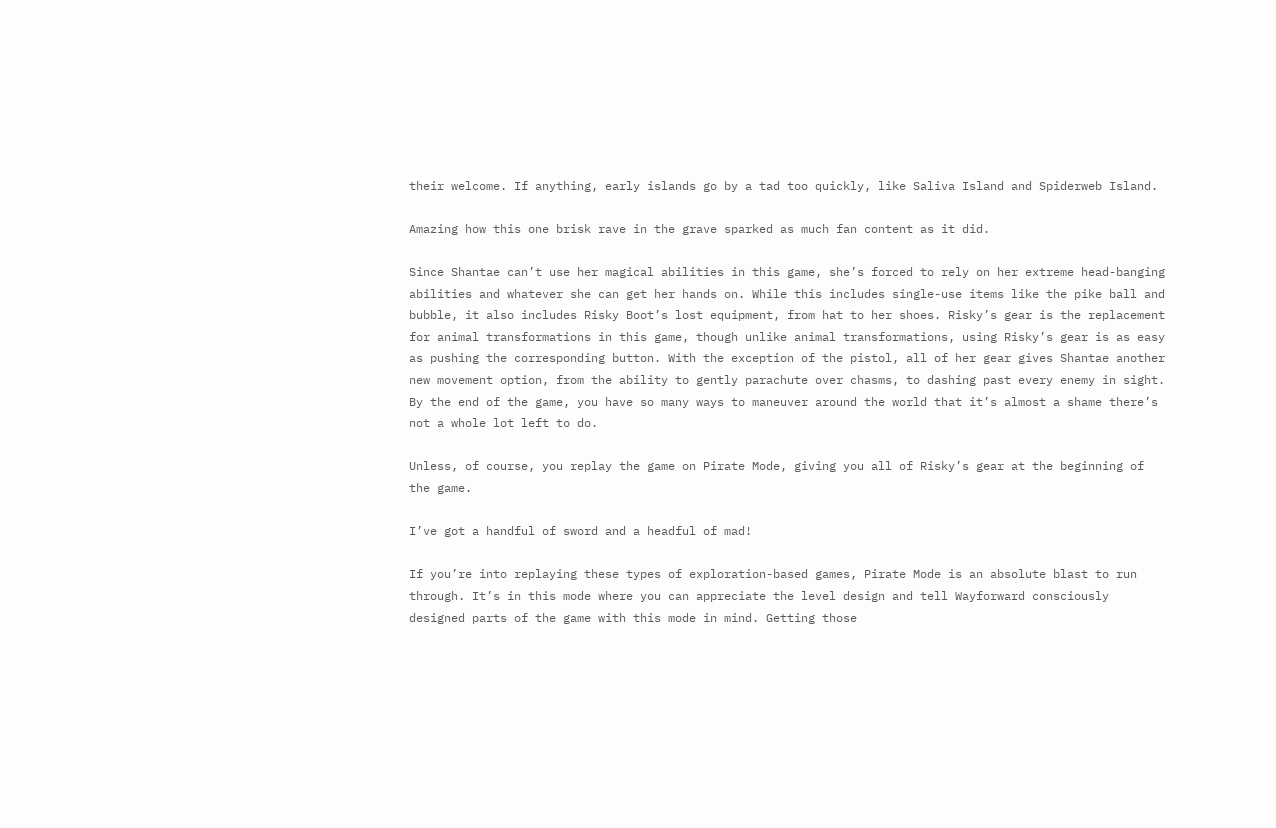their welcome. If anything, early islands go by a tad too quickly, like Saliva Island and Spiderweb Island.

Amazing how this one brisk rave in the grave sparked as much fan content as it did.

Since Shantae can’t use her magical abilities in this game, she’s forced to rely on her extreme head-banging abilities and whatever she can get her hands on. While this includes single-use items like the pike ball and bubble, it also includes Risky Boot’s lost equipment, from hat to her shoes. Risky’s gear is the replacement for animal transformations in this game, though unlike animal transformations, using Risky’s gear is as easy as pushing the corresponding button. With the exception of the pistol, all of her gear gives Shantae another new movement option, from the ability to gently parachute over chasms, to dashing past every enemy in sight. By the end of the game, you have so many ways to maneuver around the world that it’s almost a shame there’s not a whole lot left to do.

Unless, of course, you replay the game on Pirate Mode, giving you all of Risky’s gear at the beginning of the game.

I’ve got a handful of sword and a headful of mad!

If you’re into replaying these types of exploration-based games, Pirate Mode is an absolute blast to run through. It’s in this mode where you can appreciate the level design and tell Wayforward consciously designed parts of the game with this mode in mind. Getting those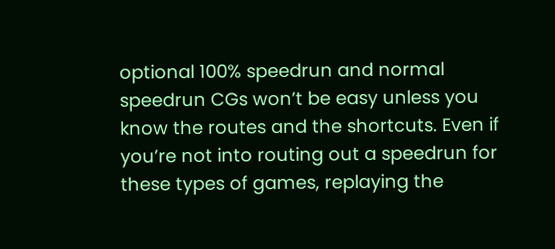optional 100% speedrun and normal speedrun CGs won’t be easy unless you know the routes and the shortcuts. Even if you’re not into routing out a speedrun for these types of games, replaying the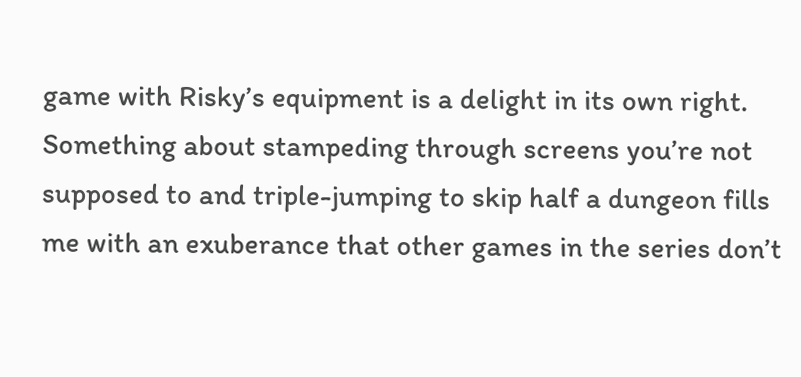game with Risky’s equipment is a delight in its own right. Something about stampeding through screens you’re not supposed to and triple-jumping to skip half a dungeon fills me with an exuberance that other games in the series don’t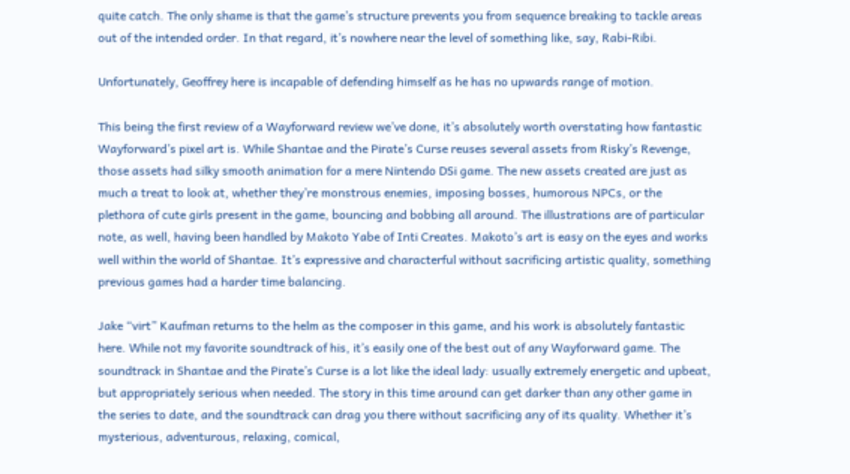quite catch. The only shame is that the game’s structure prevents you from sequence breaking to tackle areas out of the intended order. In that regard, it’s nowhere near the level of something like, say, Rabi-Ribi.

Unfortunately, Geoffrey here is incapable of defending himself as he has no upwards range of motion.

This being the first review of a Wayforward review we’ve done, it’s absolutely worth overstating how fantastic Wayforward’s pixel art is. While Shantae and the Pirate’s Curse reuses several assets from Risky’s Revenge, those assets had silky smooth animation for a mere Nintendo DSi game. The new assets created are just as much a treat to look at, whether they’re monstrous enemies, imposing bosses, humorous NPCs, or the plethora of cute girls present in the game, bouncing and bobbing all around. The illustrations are of particular note, as well, having been handled by Makoto Yabe of Inti Creates. Makoto’s art is easy on the eyes and works well within the world of Shantae. It’s expressive and characterful without sacrificing artistic quality, something previous games had a harder time balancing.

Jake “virt” Kaufman returns to the helm as the composer in this game, and his work is absolutely fantastic here. While not my favorite soundtrack of his, it’s easily one of the best out of any Wayforward game. The soundtrack in Shantae and the Pirate’s Curse is a lot like the ideal lady: usually extremely energetic and upbeat, but appropriately serious when needed. The story in this time around can get darker than any other game in the series to date, and the soundtrack can drag you there without sacrificing any of its quality. Whether it’s mysterious, adventurous, relaxing, comical,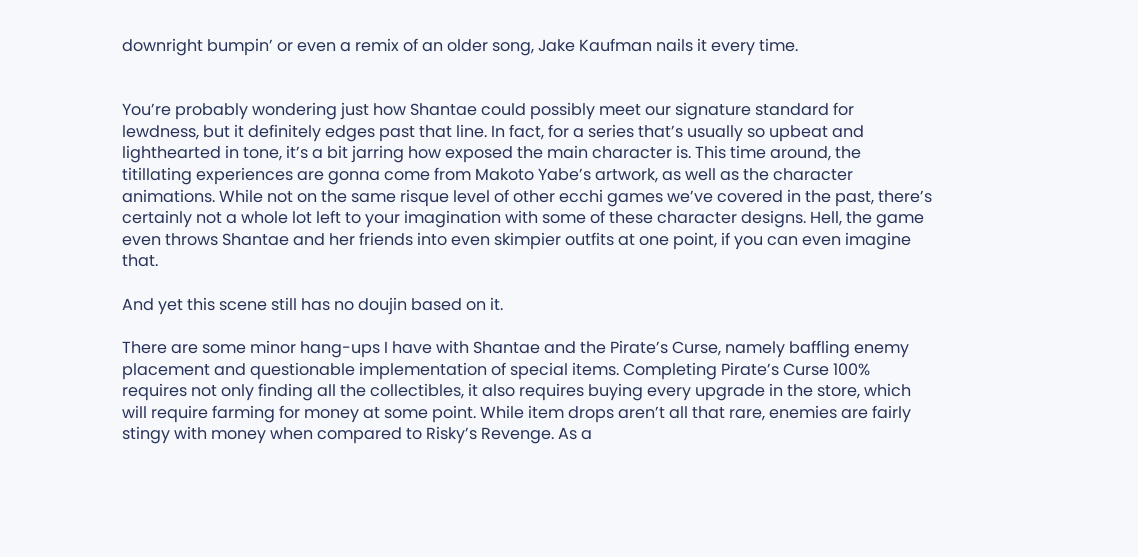downright bumpin’ or even a remix of an older song, Jake Kaufman nails it every time.


You’re probably wondering just how Shantae could possibly meet our signature standard for lewdness, but it definitely edges past that line. In fact, for a series that’s usually so upbeat and lighthearted in tone, it’s a bit jarring how exposed the main character is. This time around, the titillating experiences are gonna come from Makoto Yabe’s artwork, as well as the character animations. While not on the same risque level of other ecchi games we’ve covered in the past, there’s certainly not a whole lot left to your imagination with some of these character designs. Hell, the game even throws Shantae and her friends into even skimpier outfits at one point, if you can even imagine that.

And yet this scene still has no doujin based on it.

There are some minor hang-ups I have with Shantae and the Pirate’s Curse, namely baffling enemy placement and questionable implementation of special items. Completing Pirate’s Curse 100% requires not only finding all the collectibles, it also requires buying every upgrade in the store, which will require farming for money at some point. While item drops aren’t all that rare, enemies are fairly stingy with money when compared to Risky’s Revenge. As a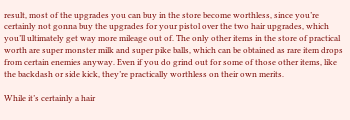result, most of the upgrades you can buy in the store become worthless, since you’re certainly not gonna buy the upgrades for your pistol over the two hair upgrades, which you’ll ultimately get way more mileage out of. The only other items in the store of practical worth are super monster milk and super pike balls, which can be obtained as rare item drops from certain enemies anyway. Even if you do grind out for some of those other items, like the backdash or side kick, they’re practically worthless on their own merits.

While it’s certainly a hair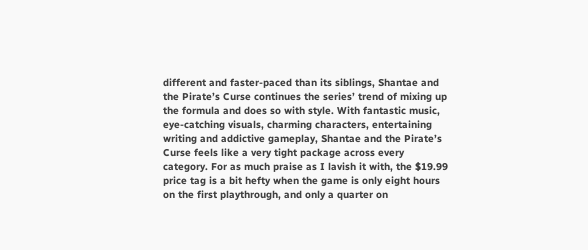different and faster-paced than its siblings, Shantae and the Pirate’s Curse continues the series’ trend of mixing up the formula and does so with style. With fantastic music, eye-catching visuals, charming characters, entertaining writing and addictive gameplay, Shantae and the Pirate’s Curse feels like a very tight package across every category. For as much praise as I lavish it with, the $19.99 price tag is a bit hefty when the game is only eight hours on the first playthrough, and only a quarter on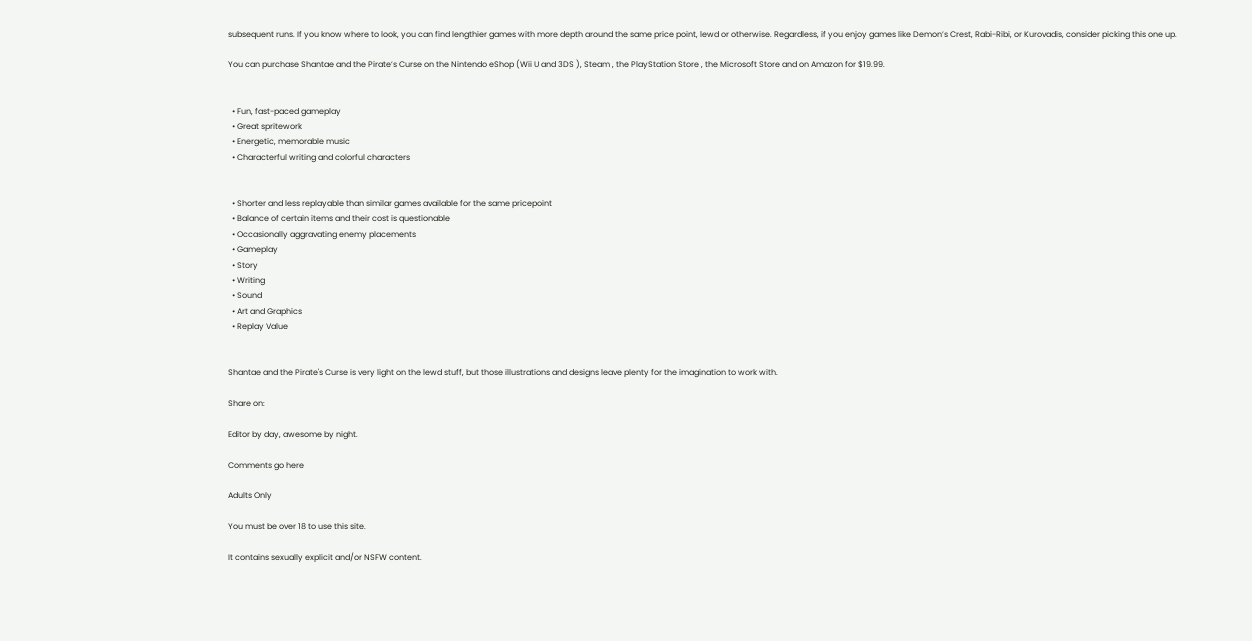subsequent runs. If you know where to look, you can find lengthier games with more depth around the same price point, lewd or otherwise. Regardless, if you enjoy games like Demon’s Crest, Rabi-Ribi, or Kurovadis, consider picking this one up.

You can purchase Shantae and the Pirate’s Curse on the Nintendo eShop (Wii U and 3DS ), Steam , the PlayStation Store , the Microsoft Store and on Amazon for $19.99.


  • Fun, fast-paced gameplay
  • Great spritework
  • Energetic, memorable music
  • Characterful writing and colorful characters


  • Shorter and less replayable than similar games available for the same pricepoint
  • Balance of certain items and their cost is questionable
  • Occasionally aggravating enemy placements
  • Gameplay
  • Story
  • Writing
  • Sound
  • Art and Graphics
  • Replay Value


Shantae and the Pirate's Curse is very light on the lewd stuff, but those illustrations and designs leave plenty for the imagination to work with.

Share on:

Editor by day, awesome by night.

Comments go here

Adults Only

You must be over 18 to use this site.

It contains sexually explicit and/or NSFW content.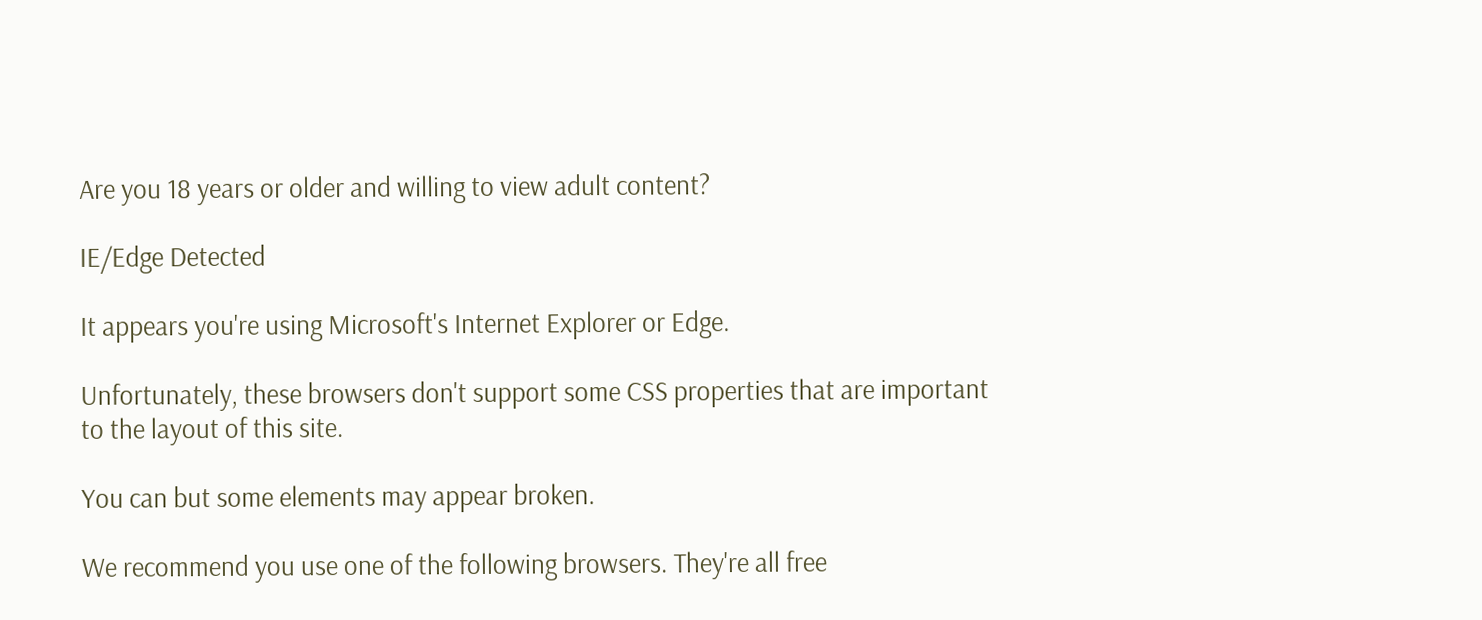Are you 18 years or older and willing to view adult content?

IE/Edge Detected

It appears you're using Microsoft's Internet Explorer or Edge.

Unfortunately, these browsers don't support some CSS properties that are important to the layout of this site.

You can but some elements may appear broken.

We recommend you use one of the following browsers. They're all free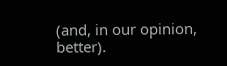(and, in our opinion, better).